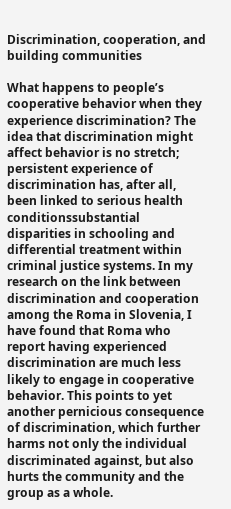Discrimination, cooperation, and building communities

What happens to people’s cooperative behavior when they experience discrimination? The idea that discrimination might affect behavior is no stretch; persistent experience of discrimination has, after all, been linked to serious health conditionssubstantial disparities in schooling and differential treatment within criminal justice systems. In my research on the link between discrimination and cooperation among the Roma in Slovenia, I have found that Roma who report having experienced discrimination are much less likely to engage in cooperative behavior. This points to yet another pernicious consequence of discrimination, which further harms not only the individual discriminated against, but also hurts the community and the group as a whole.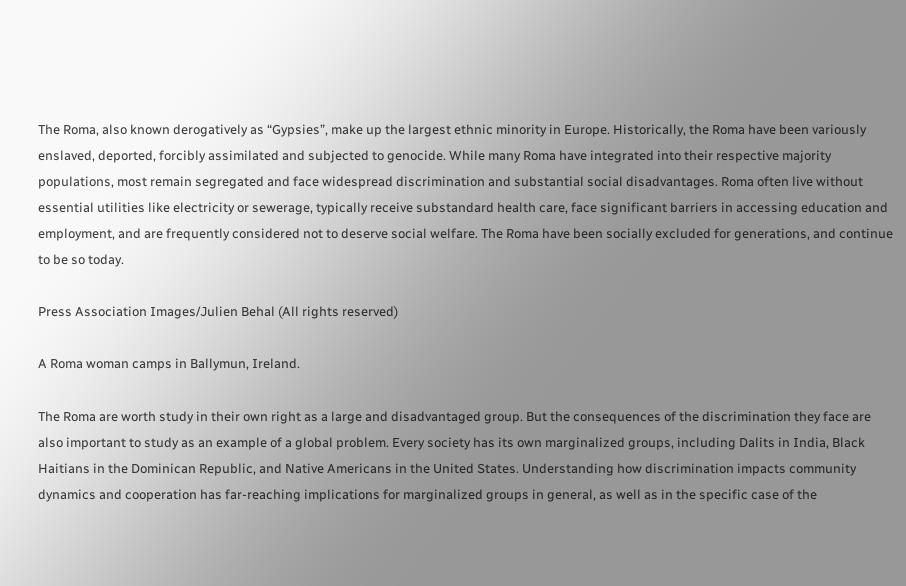The Roma, also known derogatively as “Gypsies”, make up the largest ethnic minority in Europe. Historically, the Roma have been variously enslaved, deported, forcibly assimilated and subjected to genocide. While many Roma have integrated into their respective majority populations, most remain segregated and face widespread discrimination and substantial social disadvantages. Roma often live without essential utilities like electricity or sewerage, typically receive substandard health care, face significant barriers in accessing education and employment, and are frequently considered not to deserve social welfare. The Roma have been socially excluded for generations, and continue to be so today.

Press Association Images/Julien Behal (All rights reserved)

A Roma woman camps in Ballymun, Ireland.

The Roma are worth study in their own right as a large and disadvantaged group. But the consequences of the discrimination they face are also important to study as an example of a global problem. Every society has its own marginalized groups, including Dalits in India, Black Haitians in the Dominican Republic, and Native Americans in the United States. Understanding how discrimination impacts community dynamics and cooperation has far-reaching implications for marginalized groups in general, as well as in the specific case of the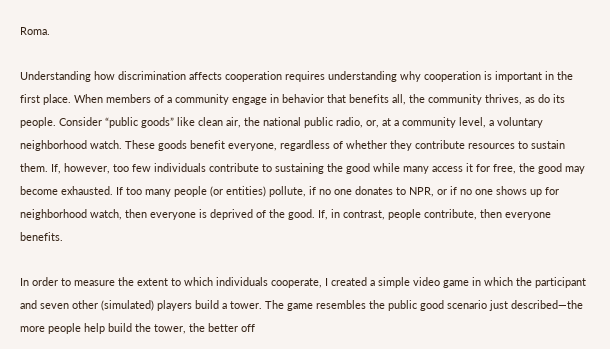Roma.

Understanding how discrimination affects cooperation requires understanding why cooperation is important in the first place. When members of a community engage in behavior that benefits all, the community thrives, as do its people. Consider “public goods” like clean air, the national public radio, or, at a community level, a voluntary neighborhood watch. These goods benefit everyone, regardless of whether they contribute resources to sustain them. If, however, too few individuals contribute to sustaining the good while many access it for free, the good may become exhausted. If too many people (or entities) pollute, if no one donates to NPR, or if no one shows up for neighborhood watch, then everyone is deprived of the good. If, in contrast, people contribute, then everyone benefits.

In order to measure the extent to which individuals cooperate, I created a simple video game in which the participant and seven other (simulated) players build a tower. The game resembles the public good scenario just described—the more people help build the tower, the better off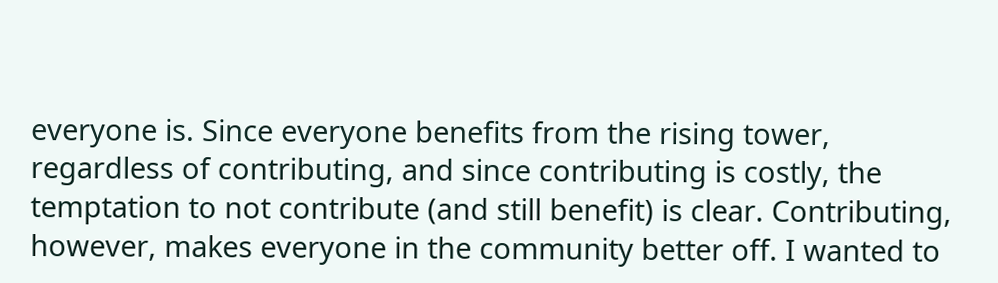everyone is. Since everyone benefits from the rising tower, regardless of contributing, and since contributing is costly, the temptation to not contribute (and still benefit) is clear. Contributing, however, makes everyone in the community better off. I wanted to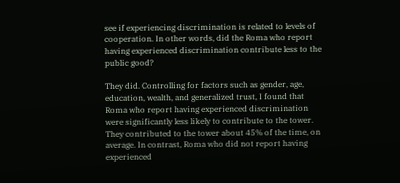see if experiencing discrimination is related to levels of cooperation. In other words, did the Roma who report having experienced discrimination contribute less to the public good?

They did. Controlling for factors such as gender, age, education, wealth, and generalized trust, I found that Roma who report having experienced discrimination were significantly less likely to contribute to the tower. They contributed to the tower about 45% of the time, on average. In contrast, Roma who did not report having experienced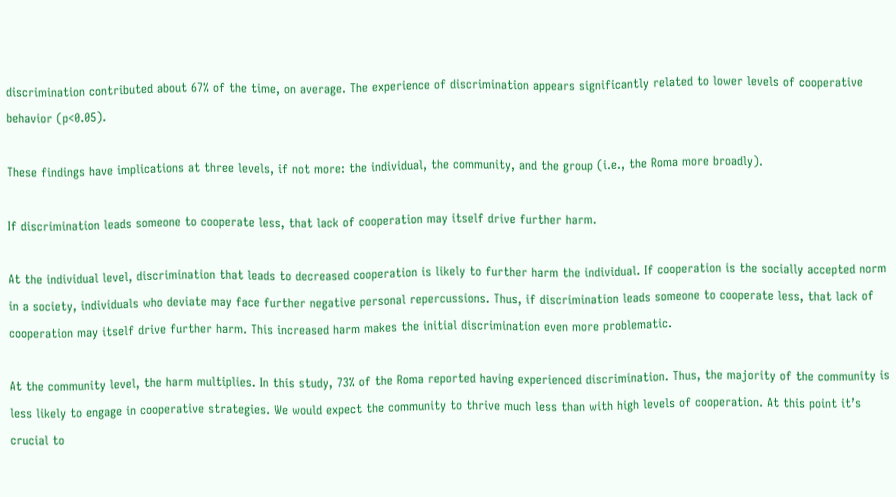discrimination contributed about 67% of the time, on average. The experience of discrimination appears significantly related to lower levels of cooperative behavior (p<0.05).

These findings have implications at three levels, if not more: the individual, the community, and the group (i.e., the Roma more broadly).

If discrimination leads someone to cooperate less, that lack of cooperation may itself drive further harm.

At the individual level, discrimination that leads to decreased cooperation is likely to further harm the individual. If cooperation is the socially accepted norm in a society, individuals who deviate may face further negative personal repercussions. Thus, if discrimination leads someone to cooperate less, that lack of cooperation may itself drive further harm. This increased harm makes the initial discrimination even more problematic.

At the community level, the harm multiplies. In this study, 73% of the Roma reported having experienced discrimination. Thus, the majority of the community is less likely to engage in cooperative strategies. We would expect the community to thrive much less than with high levels of cooperation. At this point it’s crucial to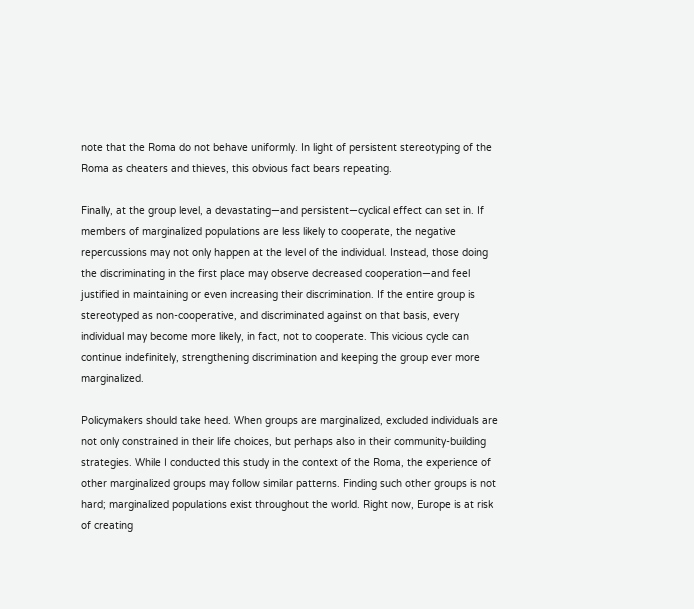note that the Roma do not behave uniformly. In light of persistent stereotyping of the Roma as cheaters and thieves, this obvious fact bears repeating.

Finally, at the group level, a devastating—and persistent—cyclical effect can set in. If members of marginalized populations are less likely to cooperate, the negative repercussions may not only happen at the level of the individual. Instead, those doing the discriminating in the first place may observe decreased cooperation—and feel justified in maintaining or even increasing their discrimination. If the entire group is stereotyped as non-cooperative, and discriminated against on that basis, every individual may become more likely, in fact, not to cooperate. This vicious cycle can continue indefinitely, strengthening discrimination and keeping the group ever more marginalized.

Policymakers should take heed. When groups are marginalized, excluded individuals are not only constrained in their life choices, but perhaps also in their community-building strategies. While I conducted this study in the context of the Roma, the experience of other marginalized groups may follow similar patterns. Finding such other groups is not hard; marginalized populations exist throughout the world. Right now, Europe is at risk of creating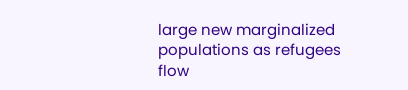large new marginalized populations as refugees flow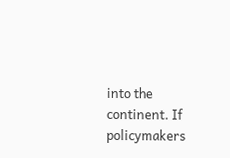into the continent. If policymakers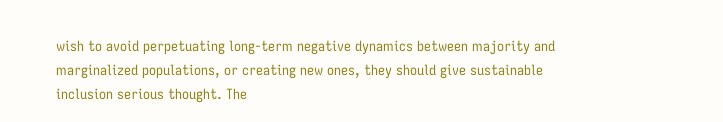wish to avoid perpetuating long-term negative dynamics between majority and marginalized populations, or creating new ones, they should give sustainable inclusion serious thought. The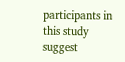participants in this study suggest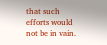that such efforts would not be in vain.